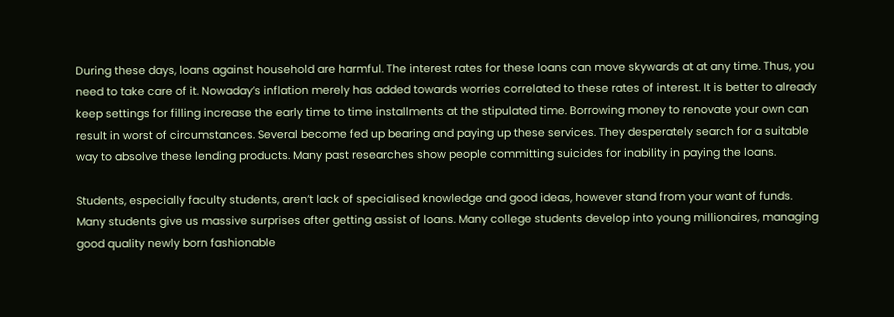During these days, loans against household are harmful. The interest rates for these loans can move skywards at at any time. Thus, you need to take care of it. Nowaday’s inflation merely has added towards worries correlated to these rates of interest. It is better to already keep settings for filling increase the early time to time installments at the stipulated time. Borrowing money to renovate your own can result in worst of circumstances. Several become fed up bearing and paying up these services. They desperately search for a suitable way to absolve these lending products. Many past researches show people committing suicides for inability in paying the loans.

Students, especially faculty students, aren’t lack of specialised knowledge and good ideas, however stand from your want of funds. Many students give us massive surprises after getting assist of loans. Many college students develop into young millionaires, managing good quality newly born fashionable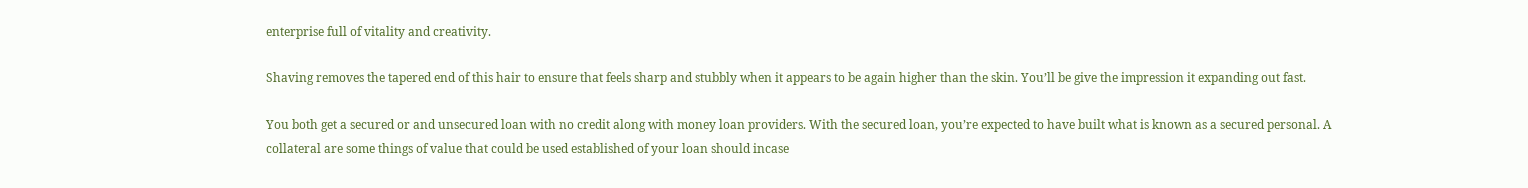enterprise full of vitality and creativity.

Shaving removes the tapered end of this hair to ensure that feels sharp and stubbly when it appears to be again higher than the skin. You’ll be give the impression it expanding out fast.

You both get a secured or and unsecured loan with no credit along with money loan providers. With the secured loan, you’re expected to have built what is known as a secured personal. A collateral are some things of value that could be used established of your loan should incase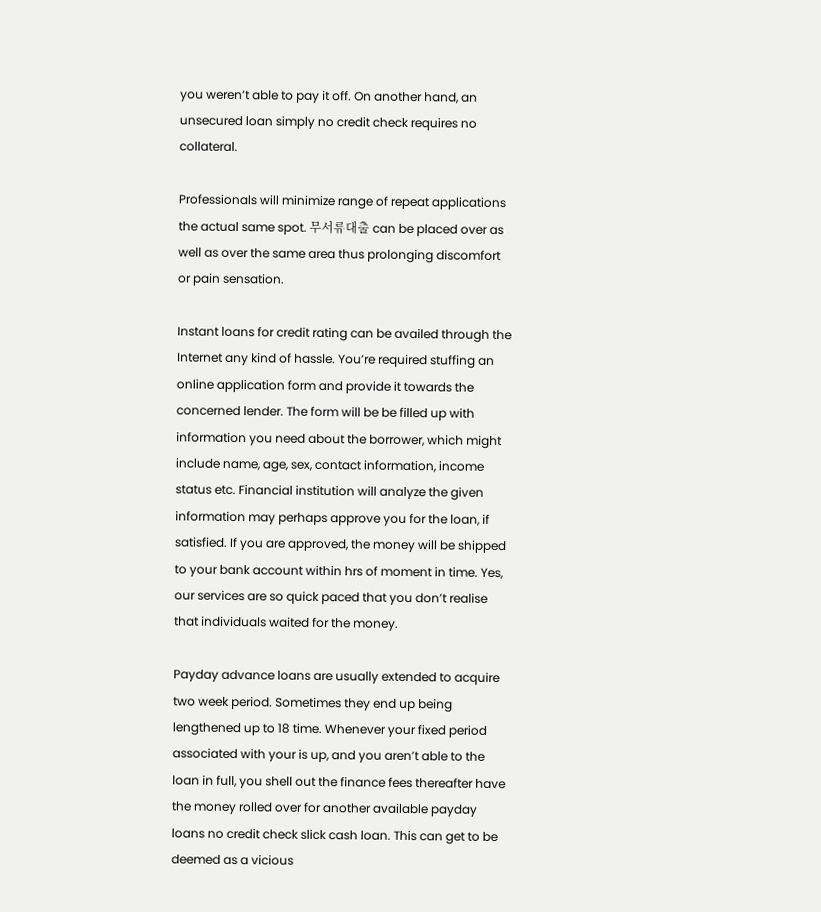you weren’t able to pay it off. On another hand, an unsecured loan simply no credit check requires no collateral.

Professionals will minimize range of repeat applications the actual same spot. 무서류대출 can be placed over as well as over the same area thus prolonging discomfort or pain sensation.

Instant loans for credit rating can be availed through the Internet any kind of hassle. You’re required stuffing an online application form and provide it towards the concerned lender. The form will be be filled up with information you need about the borrower, which might include name, age, sex, contact information, income status etc. Financial institution will analyze the given information may perhaps approve you for the loan, if satisfied. If you are approved, the money will be shipped to your bank account within hrs of moment in time. Yes, our services are so quick paced that you don’t realise that individuals waited for the money.

Payday advance loans are usually extended to acquire two week period. Sometimes they end up being lengthened up to 18 time. Whenever your fixed period associated with your is up, and you aren’t able to the loan in full, you shell out the finance fees thereafter have the money rolled over for another available payday loans no credit check slick cash loan. This can get to be deemed as a vicious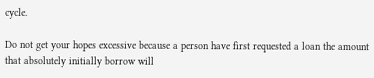cycle.

Do not get your hopes excessive because a person have first requested a loan the amount that absolutely initially borrow will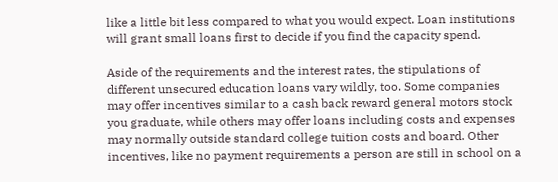like a little bit less compared to what you would expect. Loan institutions will grant small loans first to decide if you find the capacity spend.

Aside of the requirements and the interest rates, the stipulations of different unsecured education loans vary wildly, too. Some companies may offer incentives similar to a cash back reward general motors stock you graduate, while others may offer loans including costs and expenses may normally outside standard college tuition costs and board. Other incentives, like no payment requirements a person are still in school on a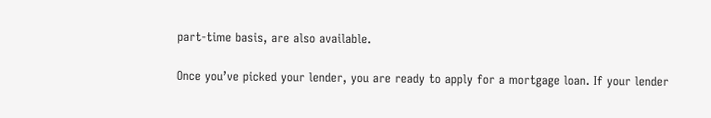part-time basis, are also available.

Once you’ve picked your lender, you are ready to apply for a mortgage loan. If your lender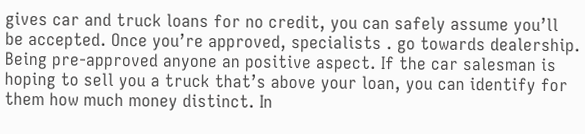gives car and truck loans for no credit, you can safely assume you’ll be accepted. Once you’re approved, specialists . go towards dealership. Being pre-approved anyone an positive aspect. If the car salesman is hoping to sell you a truck that’s above your loan, you can identify for them how much money distinct. In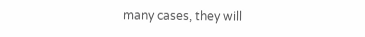many cases, they will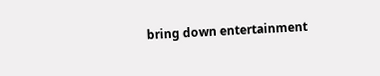bring down entertainment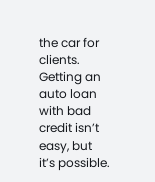the car for clients. Getting an auto loan with bad credit isn’t easy, but it’s possible.